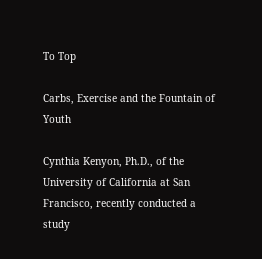To Top

Carbs, Exercise and the Fountain of Youth

Cynthia Kenyon, Ph.D., of the University of California at San Francisco, recently conducted a study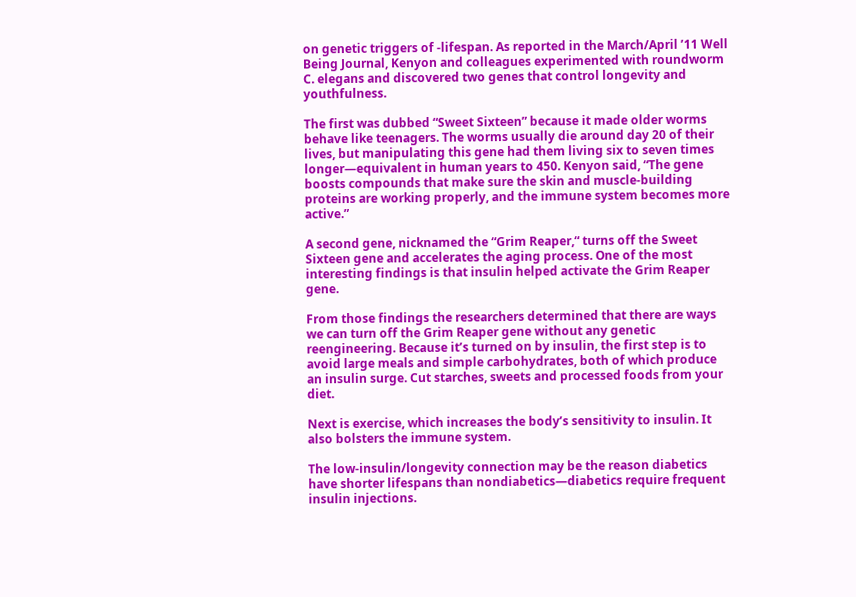on genetic triggers of -lifespan. As reported in the March/April ’11 Well Being Journal, Kenyon and colleagues experimented with roundworm C. elegans and discovered two genes that control longevity and youthfulness.

The first was dubbed “Sweet Sixteen” because it made older worms behave like teenagers. The worms usually die around day 20 of their lives, but manipulating this gene had them living six to seven times longer—equivalent in human years to 450. Kenyon said, “The gene boosts compounds that make sure the skin and muscle-building proteins are working properly, and the immune system becomes more active.”

A second gene, nicknamed the “Grim Reaper,“ turns off the Sweet Sixteen gene and accelerates the aging process. One of the most interesting findings is that insulin helped activate the Grim Reaper gene.

From those findings the researchers determined that there are ways we can turn off the Grim Reaper gene without any genetic reengineering. Because it’s turned on by insulin, the first step is to avoid large meals and simple carbohydrates, both of which produce an insulin surge. Cut starches, sweets and processed foods from your diet.

Next is exercise, which increases the body’s sensitivity to insulin. It also bolsters the immune system.

The low-insulin/longevity connection may be the reason diabetics have shorter lifespans than nondiabetics—diabetics require frequent insulin injections.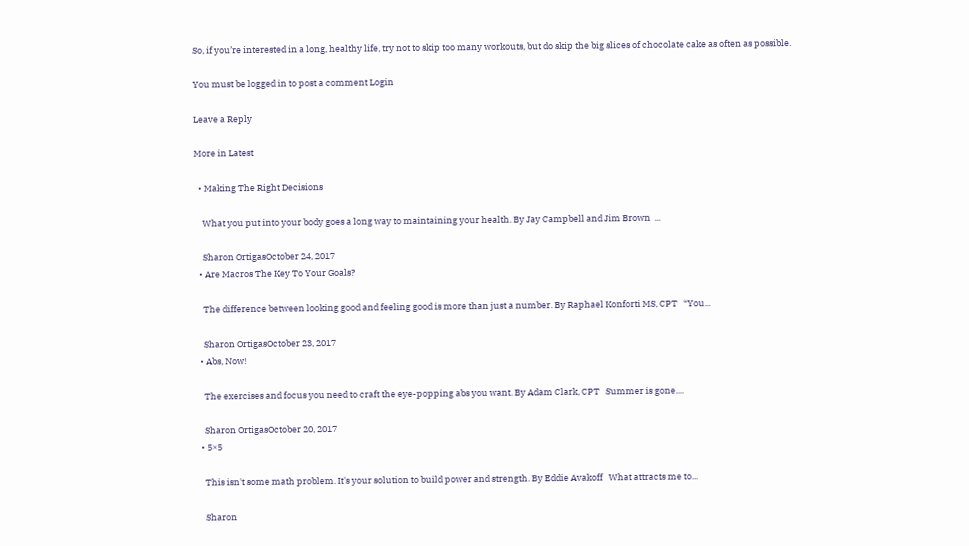So, if you’re interested in a long, healthy life, try not to skip too many workouts, but do skip the big slices of chocolate cake as often as possible.

You must be logged in to post a comment Login

Leave a Reply

More in Latest

  • Making The Right Decisions

    What you put into your body goes a long way to maintaining your health. By Jay Campbell and Jim Brown  ...

    Sharon OrtigasOctober 24, 2017
  • Are Macros The Key To Your Goals?

    The difference between looking good and feeling good is more than just a number. By Raphael Konforti MS, CPT   “You...

    Sharon OrtigasOctober 23, 2017
  • Abs, Now!

    The exercises and focus you need to craft the eye-popping abs you want. By Adam Clark, CPT   Summer is gone....

    Sharon OrtigasOctober 20, 2017
  • 5×5

    This isn't some math problem. It's your solution to build power and strength. By Eddie Avakoff   What attracts me to...

    Sharon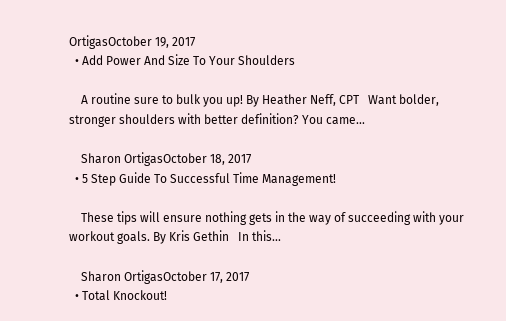OrtigasOctober 19, 2017
  • Add Power And Size To Your Shoulders

    A routine sure to bulk you up! By Heather Neff, CPT   Want bolder, stronger shoulders with better definition? You came...

    Sharon OrtigasOctober 18, 2017
  • 5 Step Guide To Successful Time Management!

    These tips will ensure nothing gets in the way of succeeding with your workout goals. By Kris Gethin   In this...

    Sharon OrtigasOctober 17, 2017
  • Total Knockout!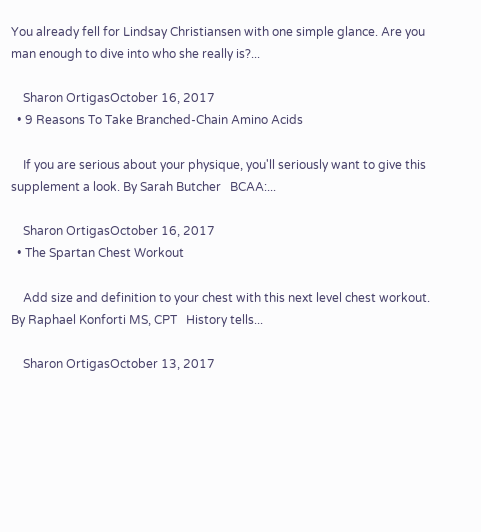You already fell for Lindsay Christiansen with one simple glance. Are you man enough to dive into who she really is?...

    Sharon OrtigasOctober 16, 2017
  • 9 Reasons To Take Branched-Chain Amino Acids

    If you are serious about your physique, you'll seriously want to give this supplement a look. By Sarah Butcher   BCAA:...

    Sharon OrtigasOctober 16, 2017
  • The Spartan Chest Workout

    Add size and definition to your chest with this next level chest workout. By Raphael Konforti MS, CPT   History tells...

    Sharon OrtigasOctober 13, 2017